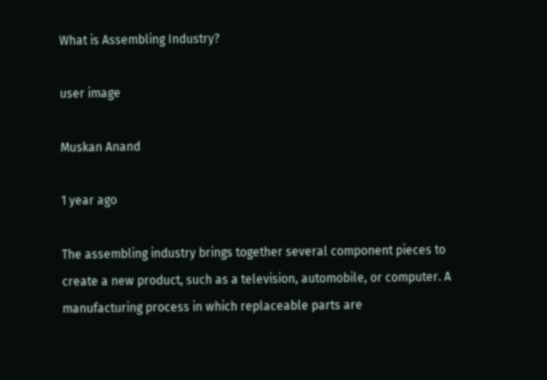What is Assembling Industry?

user image

Muskan Anand

1 year ago

The assembling industry brings together several component pieces to create a new product, such as a television, automobile, or computer. A manufacturing process in which replaceable parts are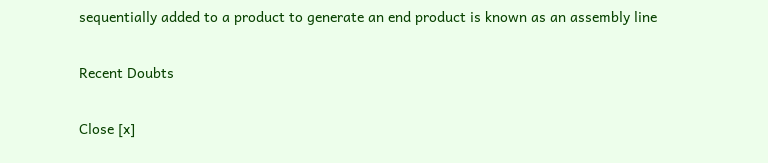sequentially added to a product to generate an end product is known as an assembly line

Recent Doubts

Close [x]